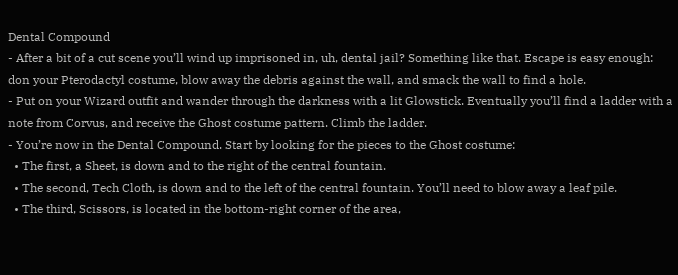Dental Compound
- After a bit of a cut scene you’ll wind up imprisoned in, uh, dental jail? Something like that. Escape is easy enough: don your Pterodactyl costume, blow away the debris against the wall, and smack the wall to find a hole.
- Put on your Wizard outfit and wander through the darkness with a lit Glowstick. Eventually you’ll find a ladder with a note from Corvus, and receive the Ghost costume pattern. Climb the ladder.
- You’re now in the Dental Compound. Start by looking for the pieces to the Ghost costume:
  • The first, a Sheet, is down and to the right of the central fountain.
  • The second, Tech Cloth, is down and to the left of the central fountain. You’ll need to blow away a leaf pile.
  • The third, Scissors, is located in the bottom-right corner of the area,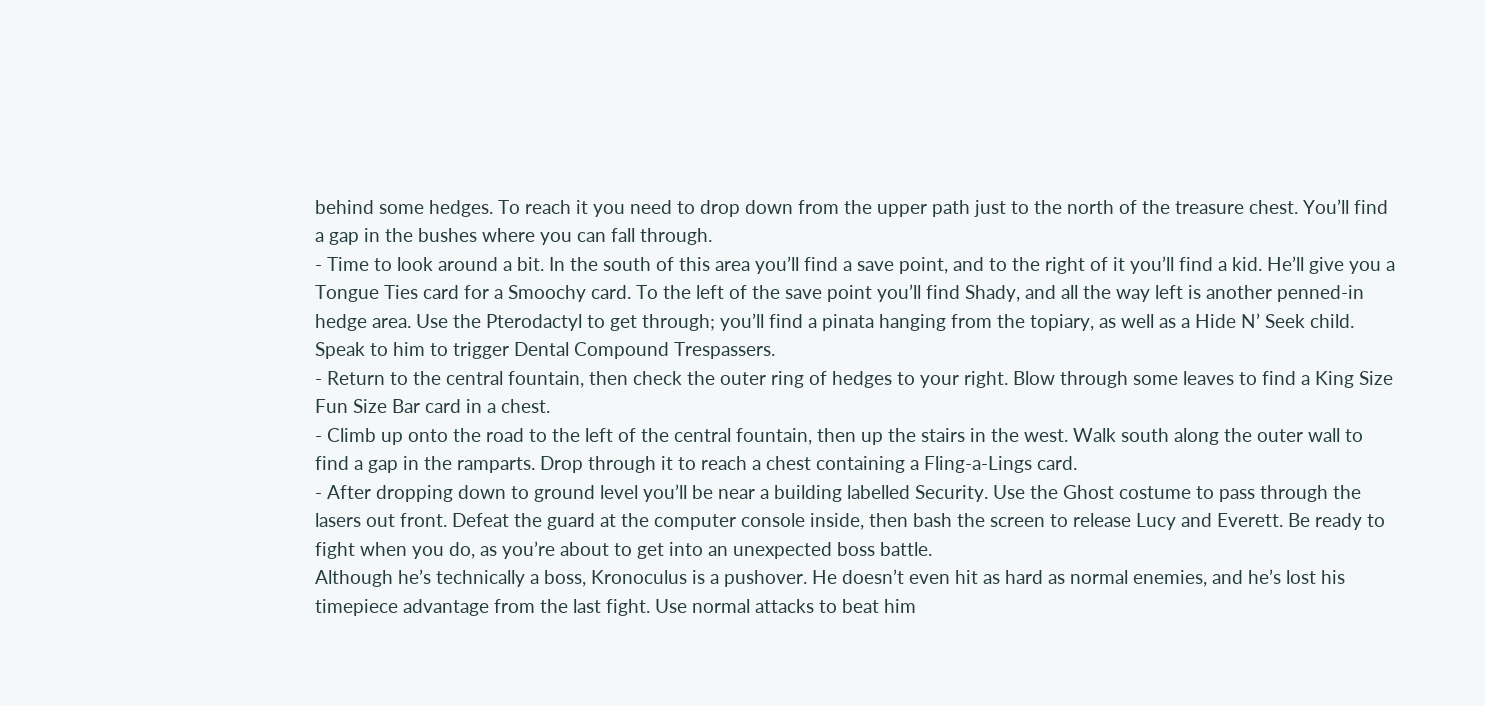behind some hedges. To reach it you need to drop down from the upper path just to the north of the treasure chest. You’ll find a gap in the bushes where you can fall through.
- Time to look around a bit. In the south of this area you’ll find a save point, and to the right of it you’ll find a kid. He’ll give you a Tongue Ties card for a Smoochy card. To the left of the save point you’ll find Shady, and all the way left is another penned-in hedge area. Use the Pterodactyl to get through; you’ll find a pinata hanging from the topiary, as well as a Hide N’ Seek child. Speak to him to trigger Dental Compound Trespassers.
- Return to the central fountain, then check the outer ring of hedges to your right. Blow through some leaves to find a King Size Fun Size Bar card in a chest.
- Climb up onto the road to the left of the central fountain, then up the stairs in the west. Walk south along the outer wall to find a gap in the ramparts. Drop through it to reach a chest containing a Fling-a-Lings card.
- After dropping down to ground level you’ll be near a building labelled Security. Use the Ghost costume to pass through the lasers out front. Defeat the guard at the computer console inside, then bash the screen to release Lucy and Everett. Be ready to fight when you do, as you’re about to get into an unexpected boss battle.
Although he’s technically a boss, Kronoculus is a pushover. He doesn’t even hit as hard as normal enemies, and he’s lost his timepiece advantage from the last fight. Use normal attacks to beat him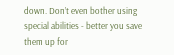down. Don’t even bother using special abilities - better you save them up for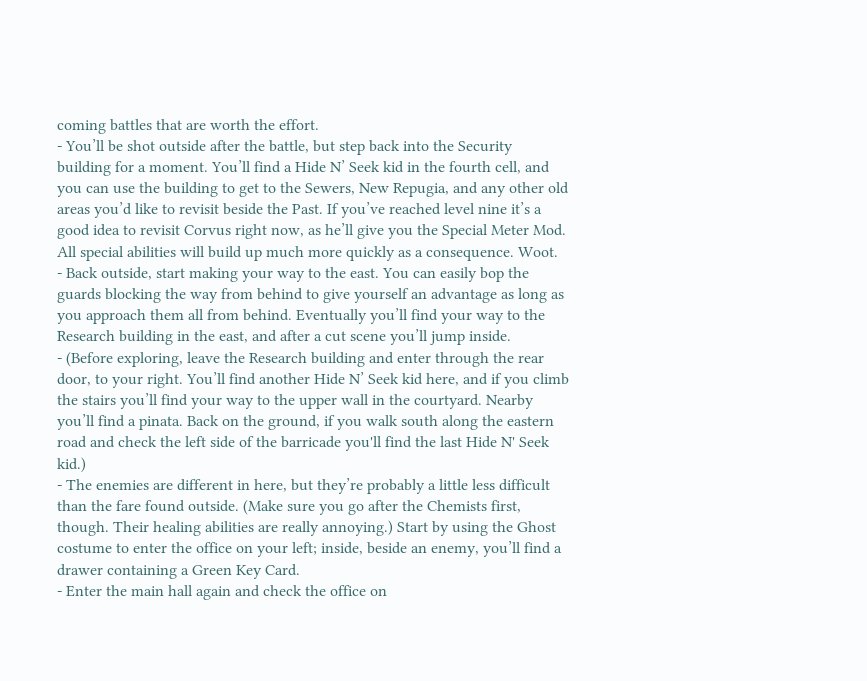coming battles that are worth the effort.
- You’ll be shot outside after the battle, but step back into the Security building for a moment. You’ll find a Hide N’ Seek kid in the fourth cell, and you can use the building to get to the Sewers, New Repugia, and any other old areas you’d like to revisit beside the Past. If you’ve reached level nine it’s a good idea to revisit Corvus right now, as he’ll give you the Special Meter Mod. All special abilities will build up much more quickly as a consequence. Woot.
- Back outside, start making your way to the east. You can easily bop the guards blocking the way from behind to give yourself an advantage as long as you approach them all from behind. Eventually you’ll find your way to the Research building in the east, and after a cut scene you’ll jump inside.
- (Before exploring, leave the Research building and enter through the rear door, to your right. You’ll find another Hide N’ Seek kid here, and if you climb the stairs you’ll find your way to the upper wall in the courtyard. Nearby you’ll find a pinata. Back on the ground, if you walk south along the eastern road and check the left side of the barricade you'll find the last Hide N' Seek kid.)
- The enemies are different in here, but they’re probably a little less difficult than the fare found outside. (Make sure you go after the Chemists first, though. Their healing abilities are really annoying.) Start by using the Ghost costume to enter the office on your left; inside, beside an enemy, you’ll find a drawer containing a Green Key Card.
- Enter the main hall again and check the office on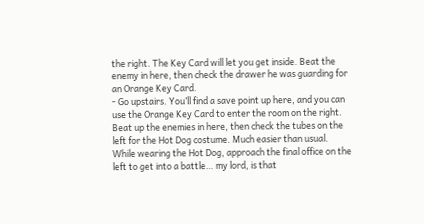the right. The Key Card will let you get inside. Beat the enemy in here, then check the drawer he was guarding for an Orange Key Card.
- Go upstairs. You’ll find a save point up here, and you can use the Orange Key Card to enter the room on the right. Beat up the enemies in here, then check the tubes on the left for the Hot Dog costume. Much easier than usual. While wearing the Hot Dog, approach the final office on the left to get into a battle… my lord, is that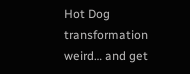Hot Dog transformation weird… and get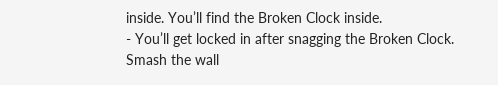inside. You’ll find the Broken Clock inside.
- You’ll get locked in after snagging the Broken Clock. Smash the wall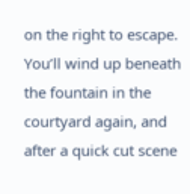on the right to escape. You’ll wind up beneath the fountain in the courtyard again, and after a quick cut scene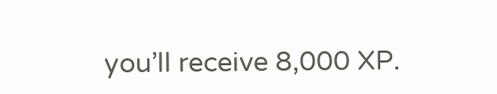you’ll receive 8,000 XP.